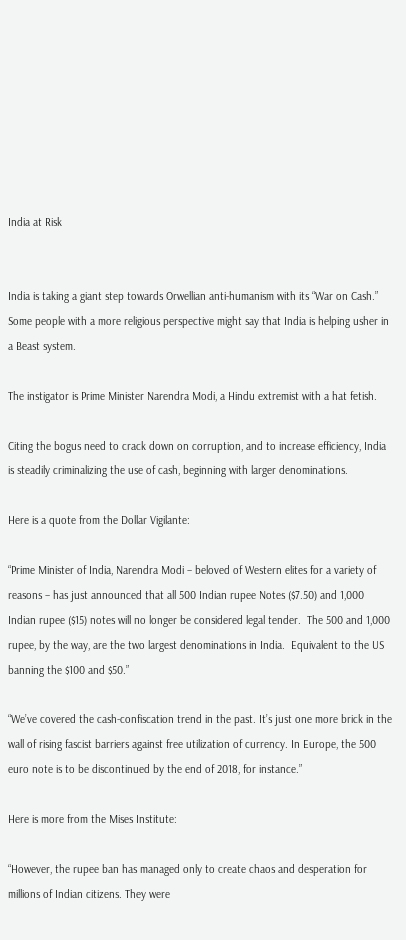India at Risk


India is taking a giant step towards Orwellian anti-humanism with its “War on Cash.” Some people with a more religious perspective might say that India is helping usher in a Beast system.

The instigator is Prime Minister Narendra Modi, a Hindu extremist with a hat fetish.

Citing the bogus need to crack down on corruption, and to increase efficiency, India is steadily criminalizing the use of cash, beginning with larger denominations.

Here is a quote from the Dollar Vigilante:

“Prime Minister of India, Narendra Modi – beloved of Western elites for a variety of reasons – has just announced that all 500 Indian rupee Notes ($7.50) and 1,000 Indian rupee ($15) notes will no longer be considered legal tender.  The 500 and 1,000 rupee, by the way, are the two largest denominations in India.  Equivalent to the US banning the $100 and $50.”

“We’ve covered the cash-confiscation trend in the past. It’s just one more brick in the wall of rising fascist barriers against free utilization of currency. In Europe, the 500 euro note is to be discontinued by the end of 2018, for instance.”

Here is more from the Mises Institute:

“However, the rupee ban has managed only to create chaos and desperation for millions of Indian citizens. They were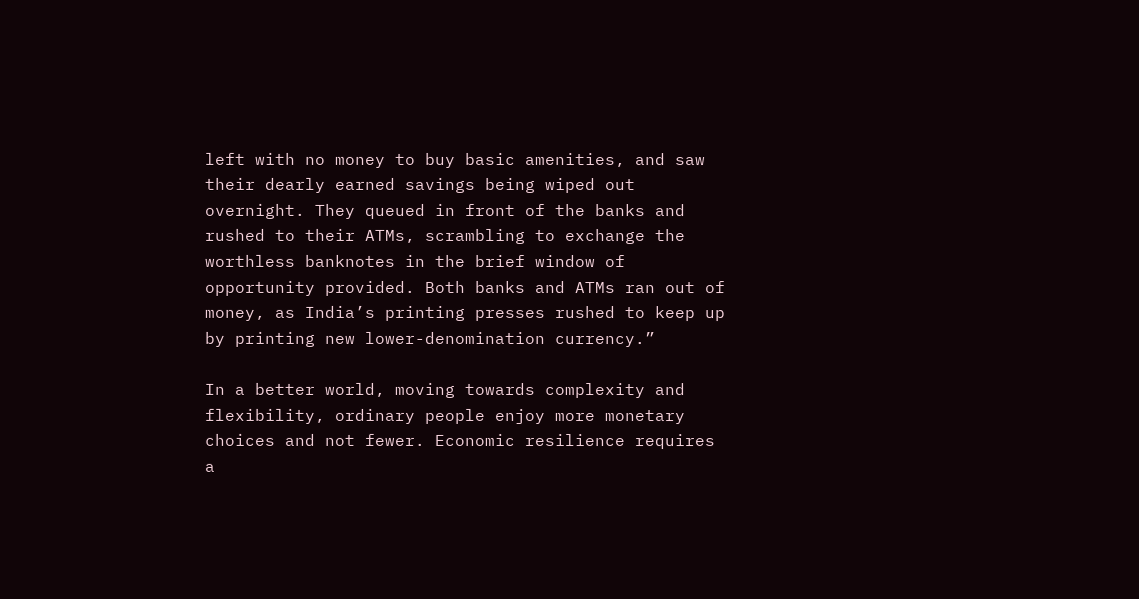left with no money to buy basic amenities, and saw their dearly earned savings being wiped out overnight. They queued in front of the banks and rushed to their ATMs, scrambling to exchange the worthless banknotes in the brief window of opportunity provided. Both banks and ATMs ran out of money, as India’s printing presses rushed to keep up by printing new lower-denomination currency.”

In a better world, moving towards complexity and flexibility, ordinary people enjoy more monetary choices and not fewer. Economic resilience requires a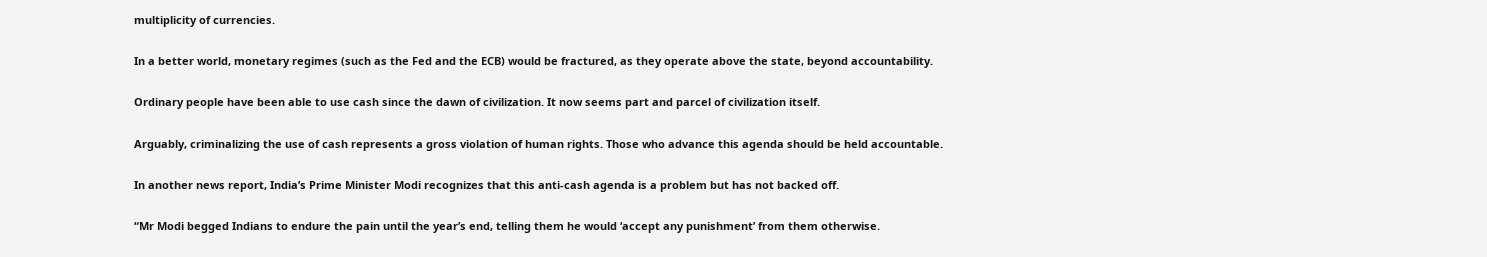multiplicity of currencies.

In a better world, monetary regimes (such as the Fed and the ECB) would be fractured, as they operate above the state, beyond accountability.

Ordinary people have been able to use cash since the dawn of civilization. It now seems part and parcel of civilization itself.

Arguably, criminalizing the use of cash represents a gross violation of human rights. Those who advance this agenda should be held accountable.

In another news report, India’s Prime Minister Modi recognizes that this anti-cash agenda is a problem but has not backed off.

“Mr Modi begged Indians to endure the pain until the year’s end, telling them he would ‘accept any punishment’ from them otherwise.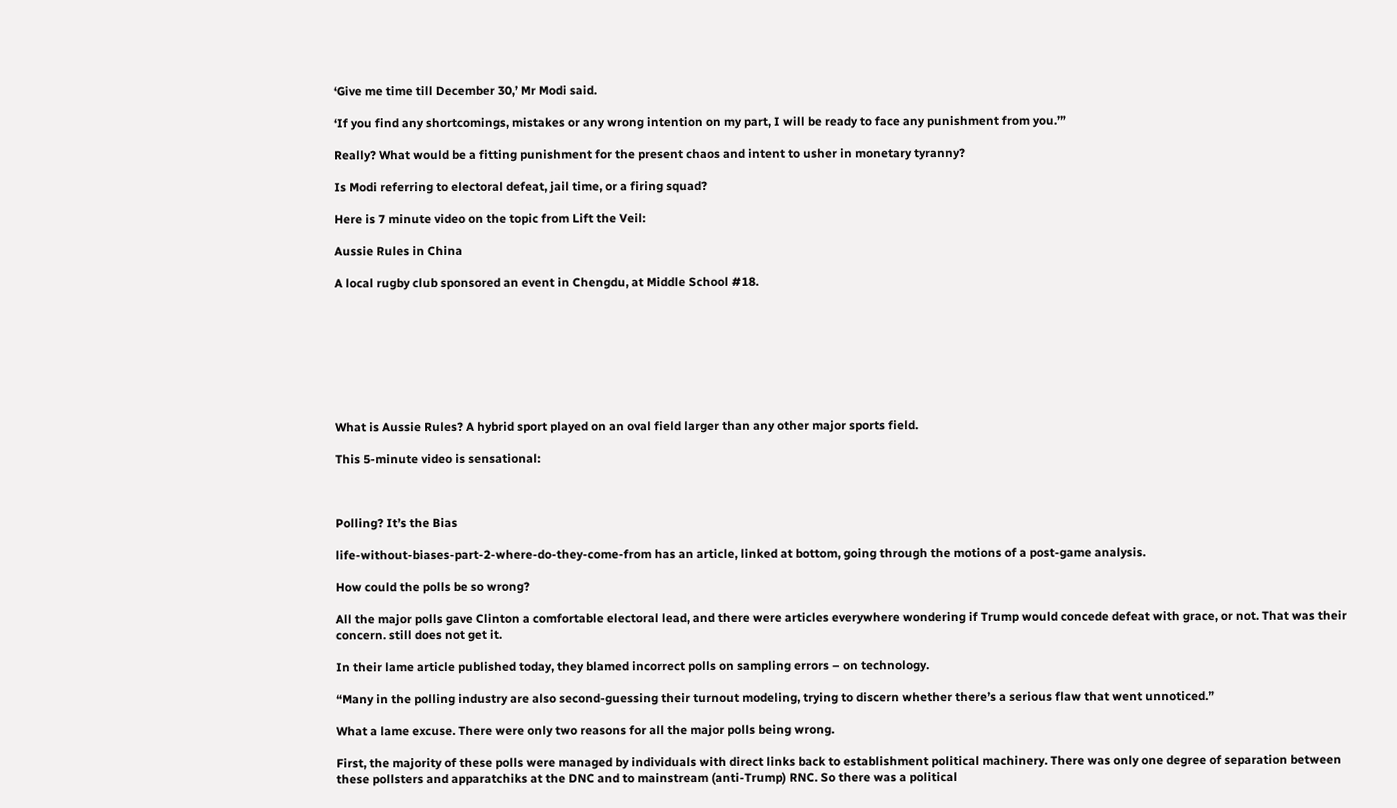‘Give me time till December 30,’ Mr Modi said.

‘If you find any shortcomings, mistakes or any wrong intention on my part, I will be ready to face any punishment from you.’”

Really? What would be a fitting punishment for the present chaos and intent to usher in monetary tyranny?

Is Modi referring to electoral defeat, jail time, or a firing squad?

Here is 7 minute video on the topic from Lift the Veil:

Aussie Rules in China

A local rugby club sponsored an event in Chengdu, at Middle School #18.








What is Aussie Rules? A hybrid sport played on an oval field larger than any other major sports field.

This 5-minute video is sensational:



Polling? It’s the Bias

life-without-biases-part-2-where-do-they-come-from has an article, linked at bottom, going through the motions of a post-game analysis.

How could the polls be so wrong?

All the major polls gave Clinton a comfortable electoral lead, and there were articles everywhere wondering if Trump would concede defeat with grace, or not. That was their concern. still does not get it.

In their lame article published today, they blamed incorrect polls on sampling errors – on technology.

“Many in the polling industry are also second-guessing their turnout modeling, trying to discern whether there’s a serious flaw that went unnoticed.”

What a lame excuse. There were only two reasons for all the major polls being wrong.

First, the majority of these polls were managed by individuals with direct links back to establishment political machinery. There was only one degree of separation between these pollsters and apparatchiks at the DNC and to mainstream (anti-Trump) RNC. So there was a political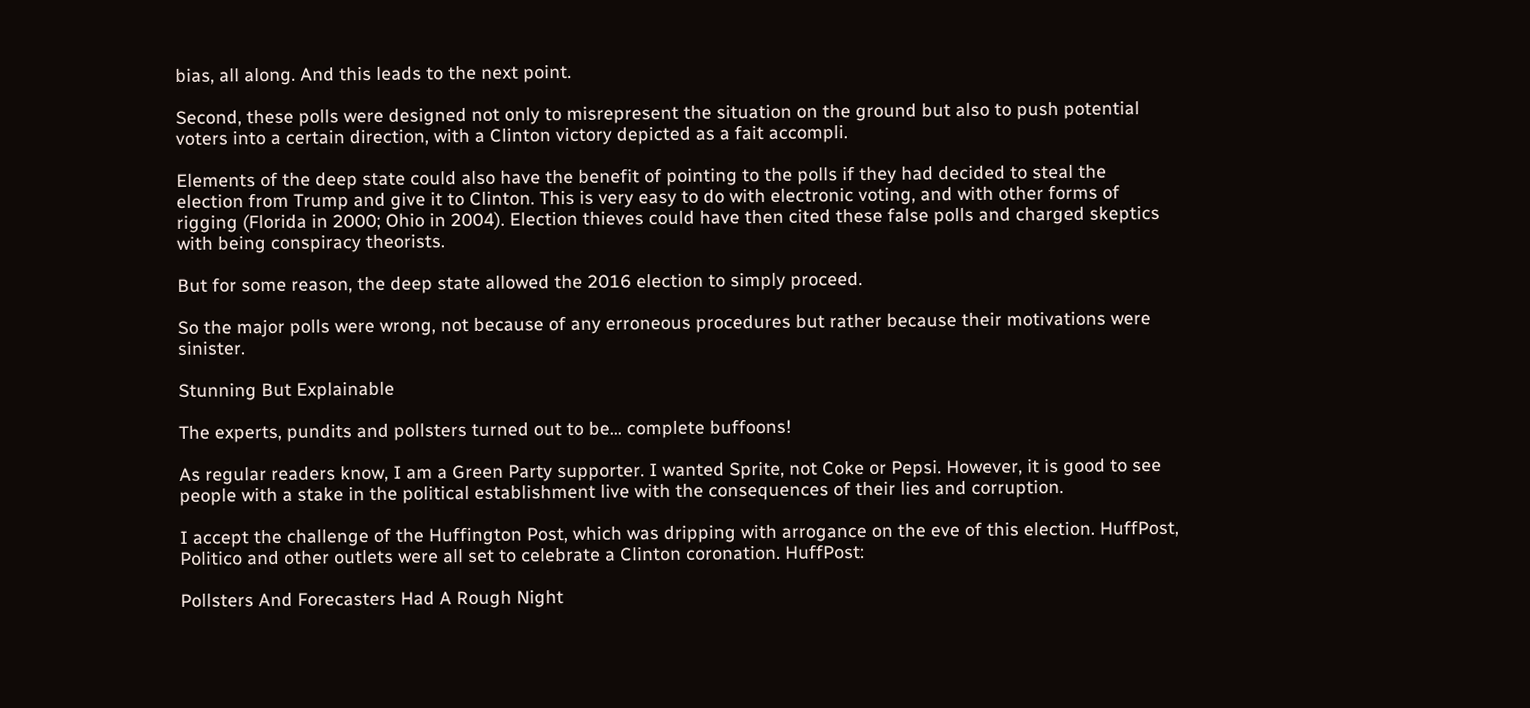bias, all along. And this leads to the next point.

Second, these polls were designed not only to misrepresent the situation on the ground but also to push potential voters into a certain direction, with a Clinton victory depicted as a fait accompli.

Elements of the deep state could also have the benefit of pointing to the polls if they had decided to steal the election from Trump and give it to Clinton. This is very easy to do with electronic voting, and with other forms of rigging (Florida in 2000; Ohio in 2004). Election thieves could have then cited these false polls and charged skeptics with being conspiracy theorists.

But for some reason, the deep state allowed the 2016 election to simply proceed.

So the major polls were wrong, not because of any erroneous procedures but rather because their motivations were sinister.

Stunning But Explainable

The experts, pundits and pollsters turned out to be… complete buffoons!

As regular readers know, I am a Green Party supporter. I wanted Sprite, not Coke or Pepsi. However, it is good to see people with a stake in the political establishment live with the consequences of their lies and corruption.

I accept the challenge of the Huffington Post, which was dripping with arrogance on the eve of this election. HuffPost, Politico and other outlets were all set to celebrate a Clinton coronation. HuffPost:

Pollsters And Forecasters Had A Rough Night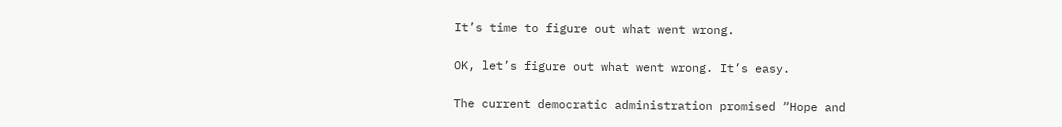It’s time to figure out what went wrong.

OK, let’s figure out what went wrong. It’s easy.

The current democratic administration promised “Hope and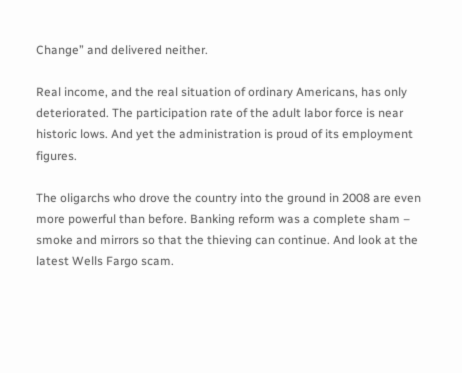Change” and delivered neither.

Real income, and the real situation of ordinary Americans, has only deteriorated. The participation rate of the adult labor force is near historic lows. And yet the administration is proud of its employment figures.

The oligarchs who drove the country into the ground in 2008 are even more powerful than before. Banking reform was a complete sham – smoke and mirrors so that the thieving can continue. And look at the latest Wells Fargo scam.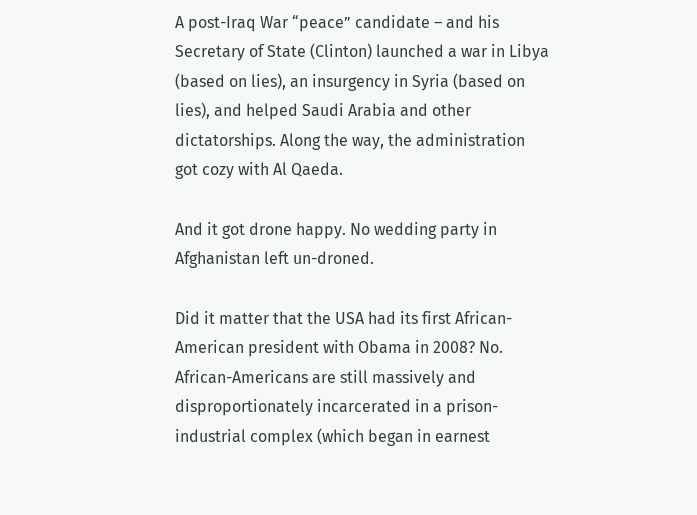A post-Iraq War “peace” candidate – and his Secretary of State (Clinton) launched a war in Libya (based on lies), an insurgency in Syria (based on lies), and helped Saudi Arabia and other dictatorships. Along the way, the administration got cozy with Al Qaeda.

And it got drone happy. No wedding party in Afghanistan left un-droned.

Did it matter that the USA had its first African-American president with Obama in 2008? No. African-Americans are still massively and disproportionately incarcerated in a prison-industrial complex (which began in earnest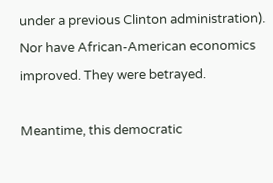under a previous Clinton administration). Nor have African-American economics improved. They were betrayed.

Meantime, this democratic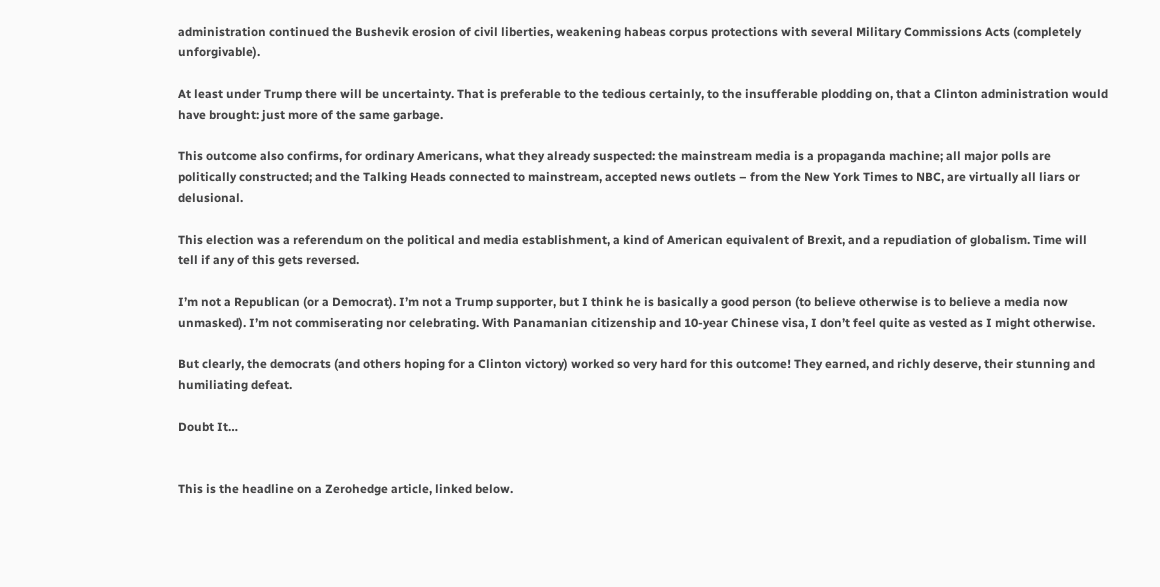administration continued the Bushevik erosion of civil liberties, weakening habeas corpus protections with several Military Commissions Acts (completely unforgivable).

At least under Trump there will be uncertainty. That is preferable to the tedious certainly, to the insufferable plodding on, that a Clinton administration would have brought: just more of the same garbage.

This outcome also confirms, for ordinary Americans, what they already suspected: the mainstream media is a propaganda machine; all major polls are politically constructed; and the Talking Heads connected to mainstream, accepted news outlets – from the New York Times to NBC, are virtually all liars or delusional.

This election was a referendum on the political and media establishment, a kind of American equivalent of Brexit, and a repudiation of globalism. Time will tell if any of this gets reversed.

I’m not a Republican (or a Democrat). I’m not a Trump supporter, but I think he is basically a good person (to believe otherwise is to believe a media now unmasked). I’m not commiserating nor celebrating. With Panamanian citizenship and 10-year Chinese visa, I don’t feel quite as vested as I might otherwise.

But clearly, the democrats (and others hoping for a Clinton victory) worked so very hard for this outcome! They earned, and richly deserve, their stunning and humiliating defeat.

Doubt It…


This is the headline on a Zerohedge article, linked below.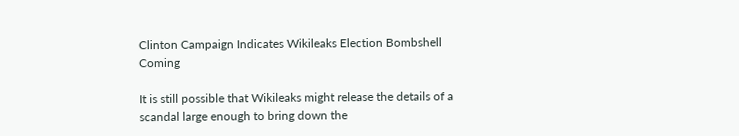Clinton Campaign Indicates Wikileaks Election Bombshell Coming

It is still possible that Wikileaks might release the details of a scandal large enough to bring down the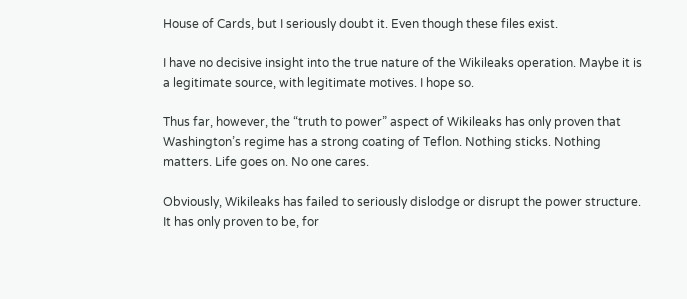House of Cards, but I seriously doubt it. Even though these files exist.

I have no decisive insight into the true nature of the Wikileaks operation. Maybe it is a legitimate source, with legitimate motives. I hope so.

Thus far, however, the “truth to power” aspect of Wikileaks has only proven that Washington’s regime has a strong coating of Teflon. Nothing sticks. Nothing matters. Life goes on. No one cares.

Obviously, Wikileaks has failed to seriously dislodge or disrupt the power structure. It has only proven to be, for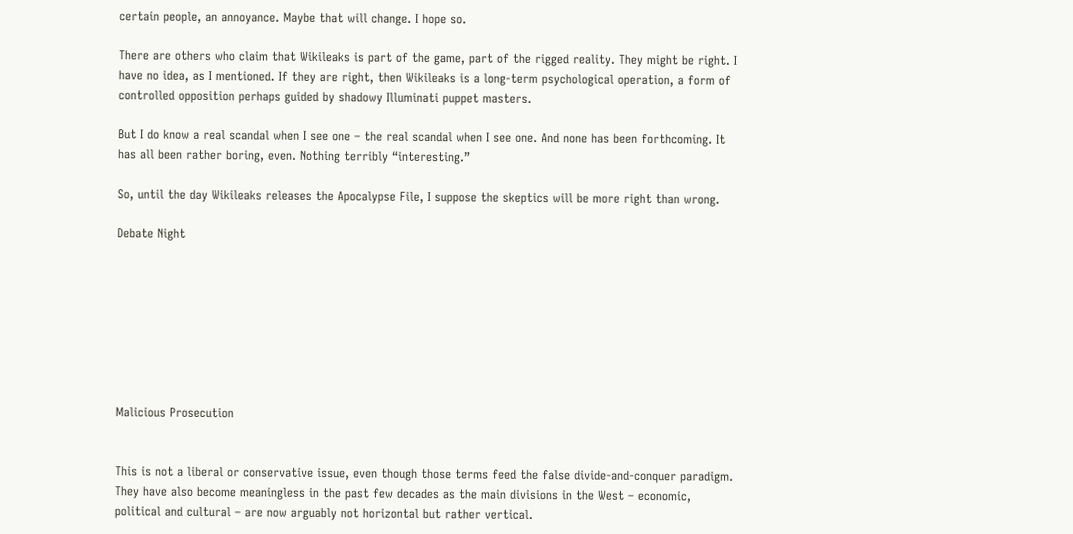certain people, an annoyance. Maybe that will change. I hope so.

There are others who claim that Wikileaks is part of the game, part of the rigged reality. They might be right. I have no idea, as I mentioned. If they are right, then Wikileaks is a long-term psychological operation, a form of controlled opposition perhaps guided by shadowy Illuminati puppet masters.

But I do know a real scandal when I see one – the real scandal when I see one. And none has been forthcoming. It has all been rather boring, even. Nothing terribly “interesting.”

So, until the day Wikileaks releases the Apocalypse File, I suppose the skeptics will be more right than wrong.

Debate Night








Malicious Prosecution


This is not a liberal or conservative issue, even though those terms feed the false divide-and-conquer paradigm. They have also become meaningless in the past few decades as the main divisions in the West – economic, political and cultural – are now arguably not horizontal but rather vertical.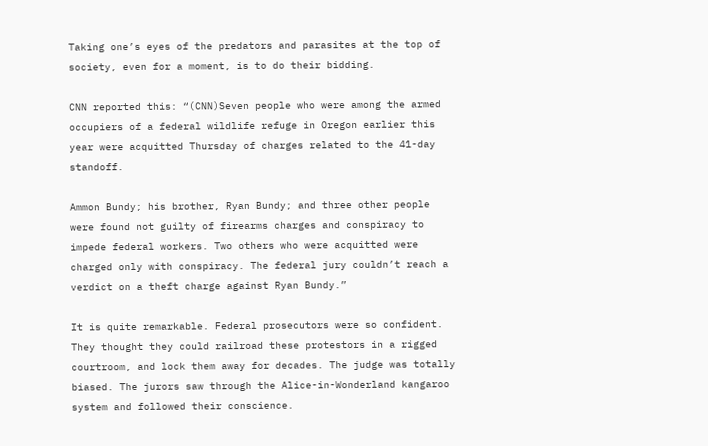Taking one’s eyes of the predators and parasites at the top of society, even for a moment, is to do their bidding.

CNN reported this: “(CNN)Seven people who were among the armed occupiers of a federal wildlife refuge in Oregon earlier this year were acquitted Thursday of charges related to the 41-day standoff.

Ammon Bundy; his brother, Ryan Bundy; and three other people were found not guilty of firearms charges and conspiracy to impede federal workers. Two others who were acquitted were charged only with conspiracy. The federal jury couldn’t reach a verdict on a theft charge against Ryan Bundy.”

It is quite remarkable. Federal prosecutors were so confident. They thought they could railroad these protestors in a rigged courtroom, and lock them away for decades. The judge was totally biased. The jurors saw through the Alice-in-Wonderland kangaroo system and followed their conscience.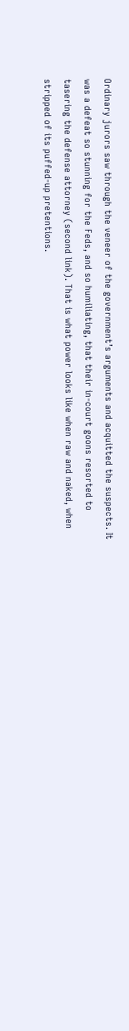Ordinary jurors saw through the veneer of the government’s arguments and acquitted the suspects. It was a defeat so stunning for the Feds, and so humiliating, that their in-court goons resorted to tasering the defense attorney (second link). That is what power looks like when raw and naked, when stripped of its puffed-up pretentions.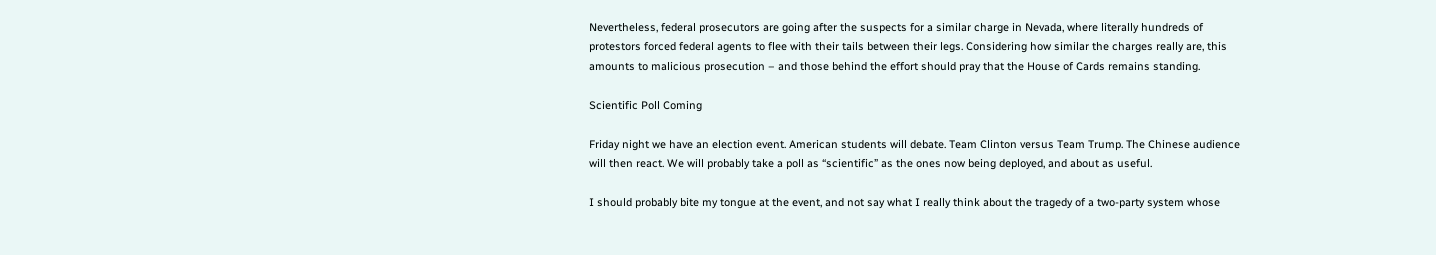Nevertheless, federal prosecutors are going after the suspects for a similar charge in Nevada, where literally hundreds of protestors forced federal agents to flee with their tails between their legs. Considering how similar the charges really are, this amounts to malicious prosecution – and those behind the effort should pray that the House of Cards remains standing.

Scientific Poll Coming

Friday night we have an election event. American students will debate. Team Clinton versus Team Trump. The Chinese audience will then react. We will probably take a poll as “scientific” as the ones now being deployed, and about as useful.

I should probably bite my tongue at the event, and not say what I really think about the tragedy of a two-party system whose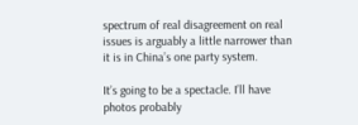spectrum of real disagreement on real issues is arguably a little narrower than it is in China’s one party system.

It’s going to be a spectacle. I’ll have photos probably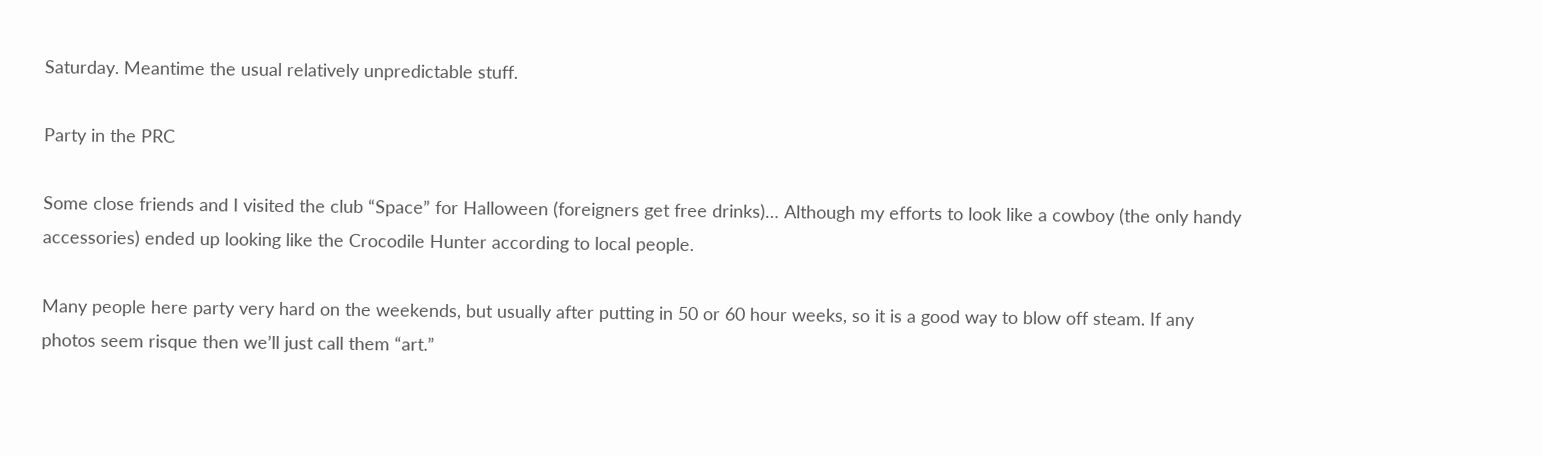Saturday. Meantime the usual relatively unpredictable stuff.

Party in the PRC

Some close friends and I visited the club “Space” for Halloween (foreigners get free drinks)… Although my efforts to look like a cowboy (the only handy accessories) ended up looking like the Crocodile Hunter according to local people.

Many people here party very hard on the weekends, but usually after putting in 50 or 60 hour weeks, so it is a good way to blow off steam. If any photos seem risque then we’ll just call them “art.”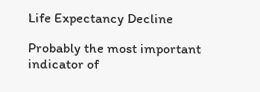Life Expectancy Decline

Probably the most important indicator of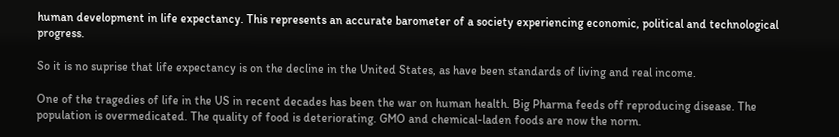human development in life expectancy. This represents an accurate barometer of a society experiencing economic, political and technological progress.

So it is no suprise that life expectancy is on the decline in the United States, as have been standards of living and real income.

One of the tragedies of life in the US in recent decades has been the war on human health. Big Pharma feeds off reproducing disease. The population is overmedicated. The quality of food is deteriorating. GMO and chemical-laden foods are now the norm.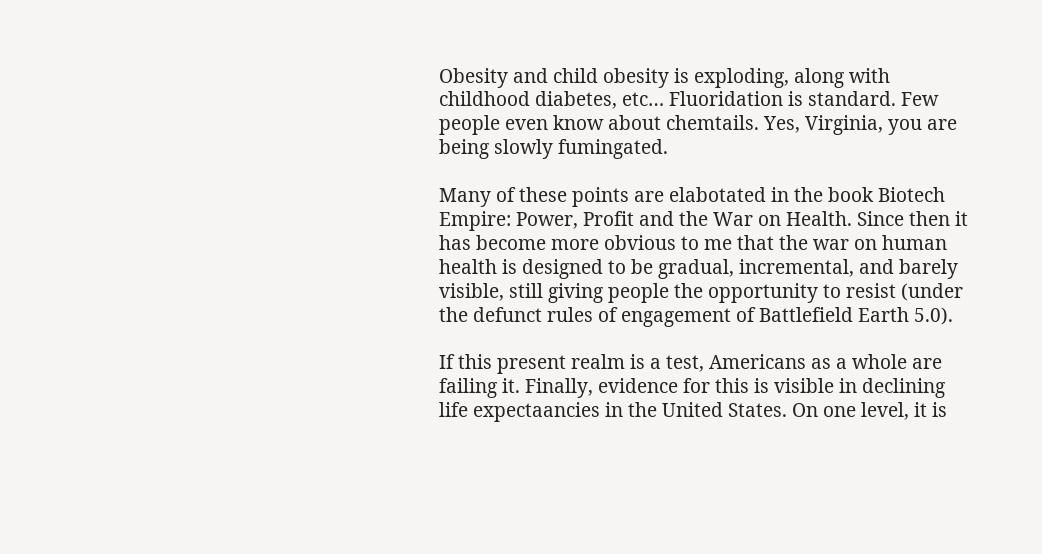Obesity and child obesity is exploding, along with childhood diabetes, etc… Fluoridation is standard. Few people even know about chemtails. Yes, Virginia, you are being slowly fumingated.

Many of these points are elabotated in the book Biotech Empire: Power, Profit and the War on Health. Since then it has become more obvious to me that the war on human health is designed to be gradual, incremental, and barely visible, still giving people the opportunity to resist (under the defunct rules of engagement of Battlefield Earth 5.0).

If this present realm is a test, Americans as a whole are failing it. Finally, evidence for this is visible in declining life expectaancies in the United States. On one level, it is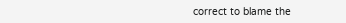correct to blame the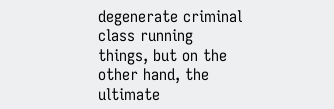degenerate criminal class running things, but on the other hand, the ultimate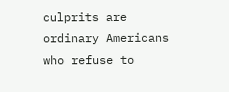culprits are ordinary Americans who refuse to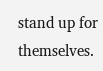stand up for themselves.